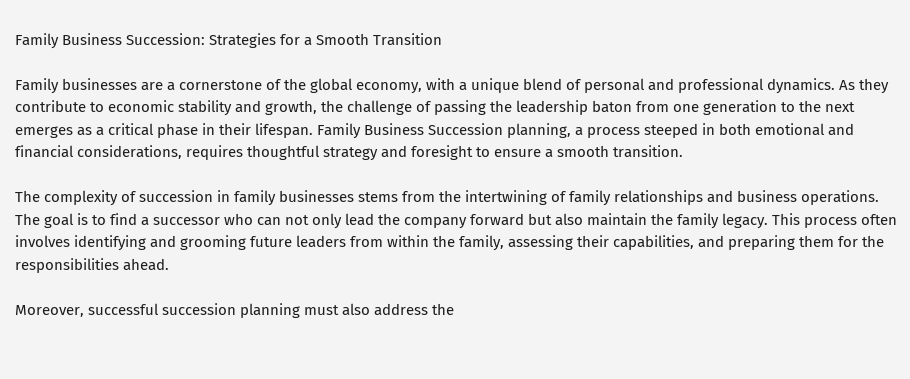Family Business Succession: Strategies for a Smooth Transition

Family businesses are a cornerstone of the global economy, with a unique blend of personal and professional dynamics. As they contribute to economic stability and growth, the challenge of passing the leadership baton from one generation to the next emerges as a critical phase in their lifespan. Family Business Succession planning, a process steeped in both emotional and financial considerations, requires thoughtful strategy and foresight to ensure a smooth transition.

The complexity of succession in family businesses stems from the intertwining of family relationships and business operations. The goal is to find a successor who can not only lead the company forward but also maintain the family legacy. This process often involves identifying and grooming future leaders from within the family, assessing their capabilities, and preparing them for the responsibilities ahead.

Moreover, successful succession planning must also address the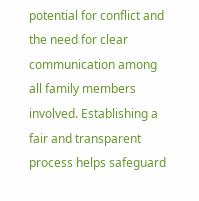potential for conflict and the need for clear communication among all family members involved. Establishing a fair and transparent process helps safeguard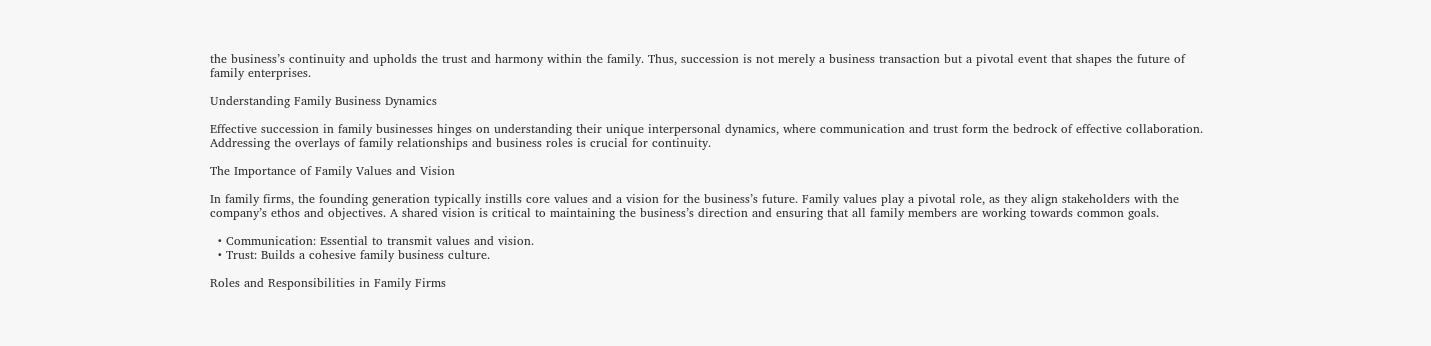the business’s continuity and upholds the trust and harmony within the family. Thus, succession is not merely a business transaction but a pivotal event that shapes the future of family enterprises.

Understanding Family Business Dynamics

Effective succession in family businesses hinges on understanding their unique interpersonal dynamics, where communication and trust form the bedrock of effective collaboration. Addressing the overlays of family relationships and business roles is crucial for continuity.

The Importance of Family Values and Vision

In family firms, the founding generation typically instills core values and a vision for the business’s future. Family values play a pivotal role, as they align stakeholders with the company’s ethos and objectives. A shared vision is critical to maintaining the business’s direction and ensuring that all family members are working towards common goals.

  • Communication: Essential to transmit values and vision.
  • Trust: Builds a cohesive family business culture.

Roles and Responsibilities in Family Firms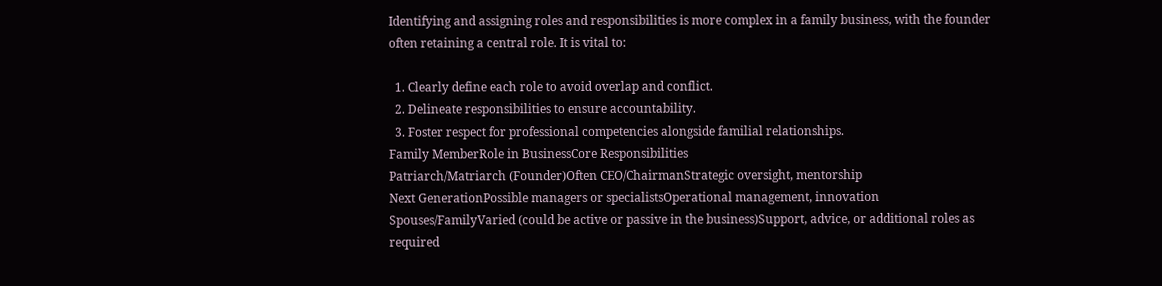Identifying and assigning roles and responsibilities is more complex in a family business, with the founder often retaining a central role. It is vital to:

  1. Clearly define each role to avoid overlap and conflict.
  2. Delineate responsibilities to ensure accountability.
  3. Foster respect for professional competencies alongside familial relationships.
Family MemberRole in BusinessCore Responsibilities
Patriarch/Matriarch (Founder)Often CEO/ChairmanStrategic oversight, mentorship
Next GenerationPossible managers or specialistsOperational management, innovation
Spouses/FamilyVaried (could be active or passive in the business)Support, advice, or additional roles as required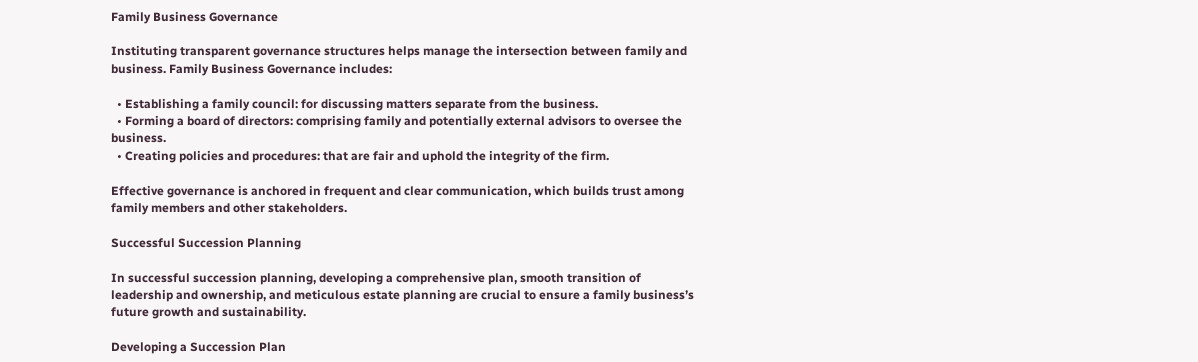Family Business Governance

Instituting transparent governance structures helps manage the intersection between family and business. Family Business Governance includes:

  • Establishing a family council: for discussing matters separate from the business.
  • Forming a board of directors: comprising family and potentially external advisors to oversee the business.
  • Creating policies and procedures: that are fair and uphold the integrity of the firm.

Effective governance is anchored in frequent and clear communication, which builds trust among family members and other stakeholders.

Successful Succession Planning

In successful succession planning, developing a comprehensive plan, smooth transition of leadership and ownership, and meticulous estate planning are crucial to ensure a family business’s future growth and sustainability.

Developing a Succession Plan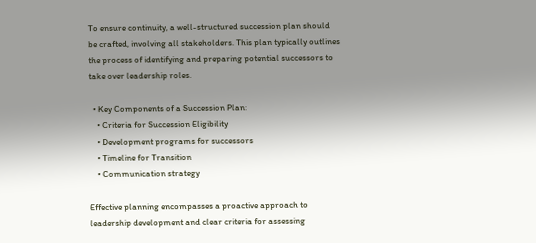To ensure continuity, a well-structured succession plan should be crafted, involving all stakeholders. This plan typically outlines the process of identifying and preparing potential successors to take over leadership roles.

  • Key Components of a Succession Plan:
    • Criteria for Succession Eligibility
    • Development programs for successors
    • Timeline for Transition
    • Communication strategy

Effective planning encompasses a proactive approach to leadership development and clear criteria for assessing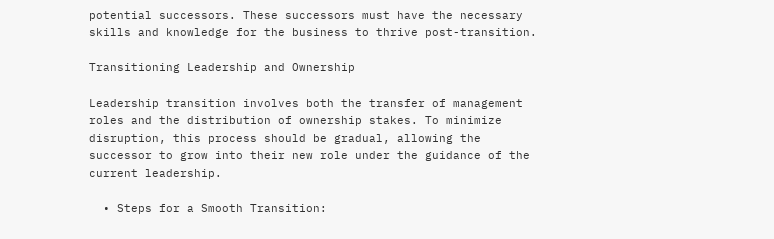potential successors. These successors must have the necessary skills and knowledge for the business to thrive post-transition.

Transitioning Leadership and Ownership

Leadership transition involves both the transfer of management roles and the distribution of ownership stakes. To minimize disruption, this process should be gradual, allowing the successor to grow into their new role under the guidance of the current leadership.

  • Steps for a Smooth Transition: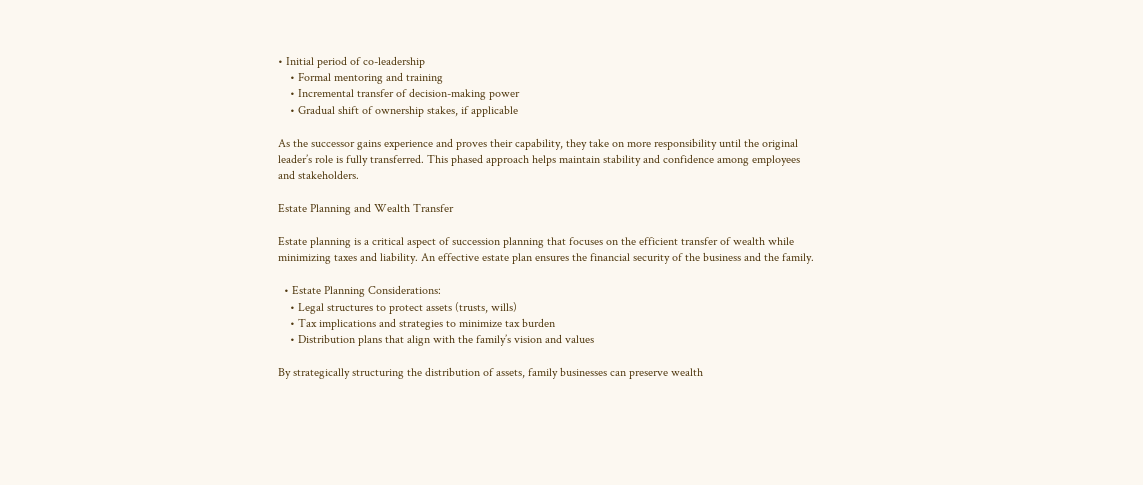• Initial period of co-leadership
    • Formal mentoring and training
    • Incremental transfer of decision-making power
    • Gradual shift of ownership stakes, if applicable

As the successor gains experience and proves their capability, they take on more responsibility until the original leader’s role is fully transferred. This phased approach helps maintain stability and confidence among employees and stakeholders.

Estate Planning and Wealth Transfer

Estate planning is a critical aspect of succession planning that focuses on the efficient transfer of wealth while minimizing taxes and liability. An effective estate plan ensures the financial security of the business and the family.

  • Estate Planning Considerations:
    • Legal structures to protect assets (trusts, wills)
    • Tax implications and strategies to minimize tax burden
    • Distribution plans that align with the family’s vision and values

By strategically structuring the distribution of assets, family businesses can preserve wealth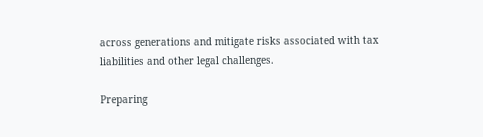across generations and mitigate risks associated with tax liabilities and other legal challenges.

Preparing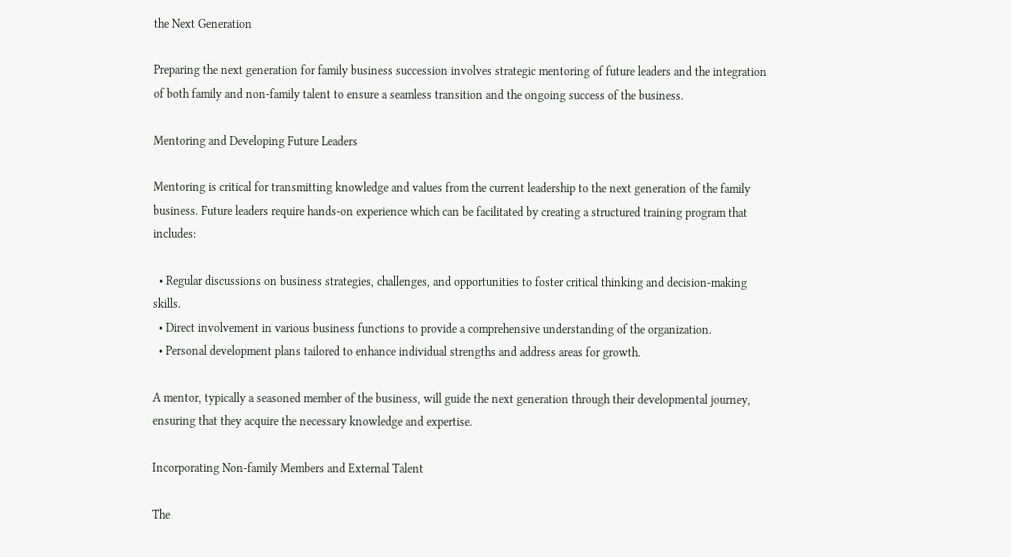the Next Generation

Preparing the next generation for family business succession involves strategic mentoring of future leaders and the integration of both family and non-family talent to ensure a seamless transition and the ongoing success of the business.

Mentoring and Developing Future Leaders

Mentoring is critical for transmitting knowledge and values from the current leadership to the next generation of the family business. Future leaders require hands-on experience which can be facilitated by creating a structured training program that includes:

  • Regular discussions on business strategies, challenges, and opportunities to foster critical thinking and decision-making skills.
  • Direct involvement in various business functions to provide a comprehensive understanding of the organization.
  • Personal development plans tailored to enhance individual strengths and address areas for growth.

A mentor, typically a seasoned member of the business, will guide the next generation through their developmental journey, ensuring that they acquire the necessary knowledge and expertise.

Incorporating Non-family Members and External Talent

The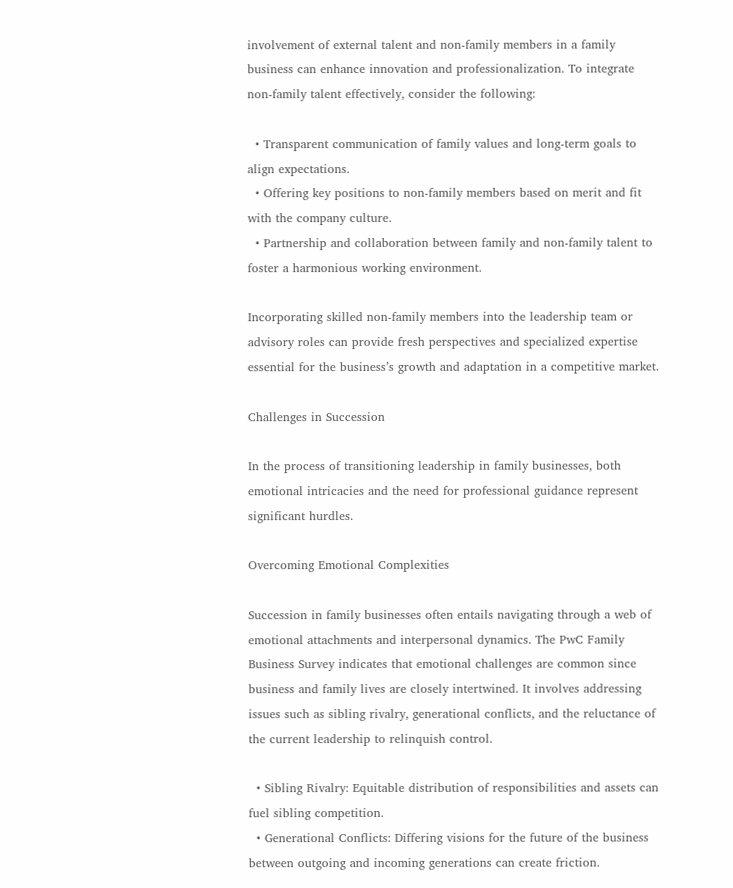involvement of external talent and non-family members in a family business can enhance innovation and professionalization. To integrate non-family talent effectively, consider the following:

  • Transparent communication of family values and long-term goals to align expectations.
  • Offering key positions to non-family members based on merit and fit with the company culture.
  • Partnership and collaboration between family and non-family talent to foster a harmonious working environment.

Incorporating skilled non-family members into the leadership team or advisory roles can provide fresh perspectives and specialized expertise essential for the business’s growth and adaptation in a competitive market.

Challenges in Succession

In the process of transitioning leadership in family businesses, both emotional intricacies and the need for professional guidance represent significant hurdles.

Overcoming Emotional Complexities

Succession in family businesses often entails navigating through a web of emotional attachments and interpersonal dynamics. The PwC Family Business Survey indicates that emotional challenges are common since business and family lives are closely intertwined. It involves addressing issues such as sibling rivalry, generational conflicts, and the reluctance of the current leadership to relinquish control.

  • Sibling Rivalry: Equitable distribution of responsibilities and assets can fuel sibling competition.
  • Generational Conflicts: Differing visions for the future of the business between outgoing and incoming generations can create friction.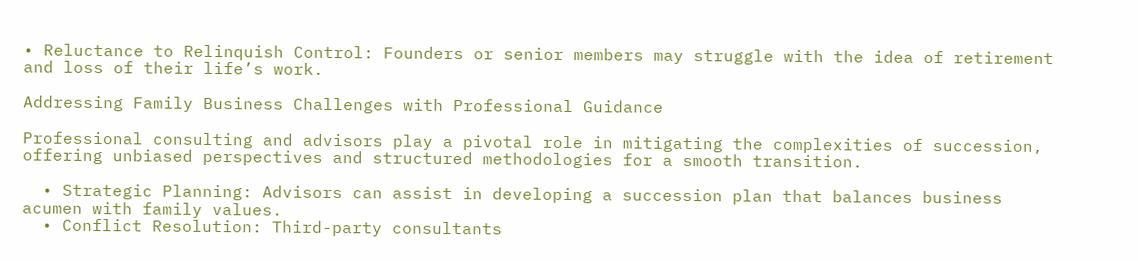• Reluctance to Relinquish Control: Founders or senior members may struggle with the idea of retirement and loss of their life’s work.

Addressing Family Business Challenges with Professional Guidance

Professional consulting and advisors play a pivotal role in mitigating the complexities of succession, offering unbiased perspectives and structured methodologies for a smooth transition.

  • Strategic Planning: Advisors can assist in developing a succession plan that balances business acumen with family values.
  • Conflict Resolution: Third-party consultants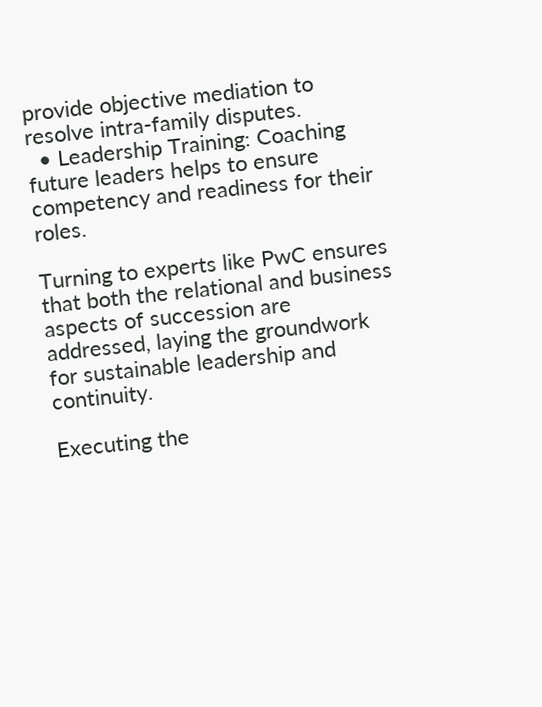provide objective mediation to resolve intra-family disputes.
  • Leadership Training: Coaching future leaders helps to ensure competency and readiness for their roles.

Turning to experts like PwC ensures that both the relational and business aspects of succession are addressed, laying the groundwork for sustainable leadership and continuity.

Executing the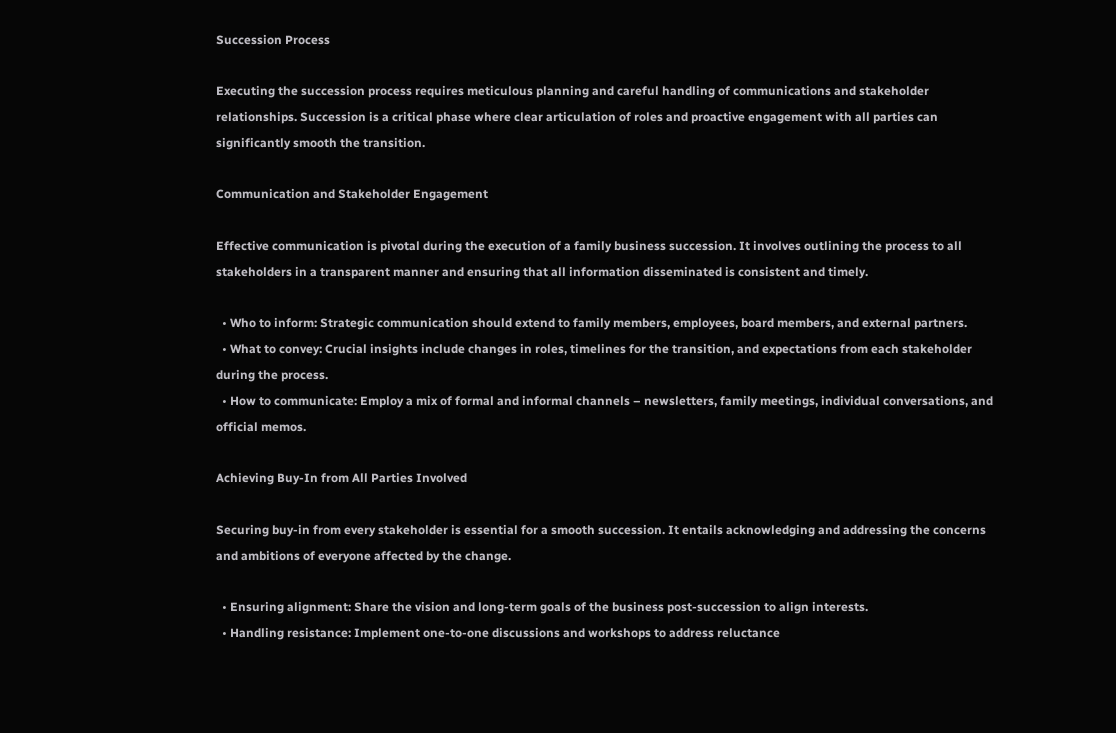Succession Process

Executing the succession process requires meticulous planning and careful handling of communications and stakeholder relationships. Succession is a critical phase where clear articulation of roles and proactive engagement with all parties can significantly smooth the transition.

Communication and Stakeholder Engagement

Effective communication is pivotal during the execution of a family business succession. It involves outlining the process to all stakeholders in a transparent manner and ensuring that all information disseminated is consistent and timely.

  • Who to inform: Strategic communication should extend to family members, employees, board members, and external partners.
  • What to convey: Crucial insights include changes in roles, timelines for the transition, and expectations from each stakeholder during the process.
  • How to communicate: Employ a mix of formal and informal channels – newsletters, family meetings, individual conversations, and official memos.

Achieving Buy-In from All Parties Involved

Securing buy-in from every stakeholder is essential for a smooth succession. It entails acknowledging and addressing the concerns and ambitions of everyone affected by the change.

  • Ensuring alignment: Share the vision and long-term goals of the business post-succession to align interests.
  • Handling resistance: Implement one-to-one discussions and workshops to address reluctance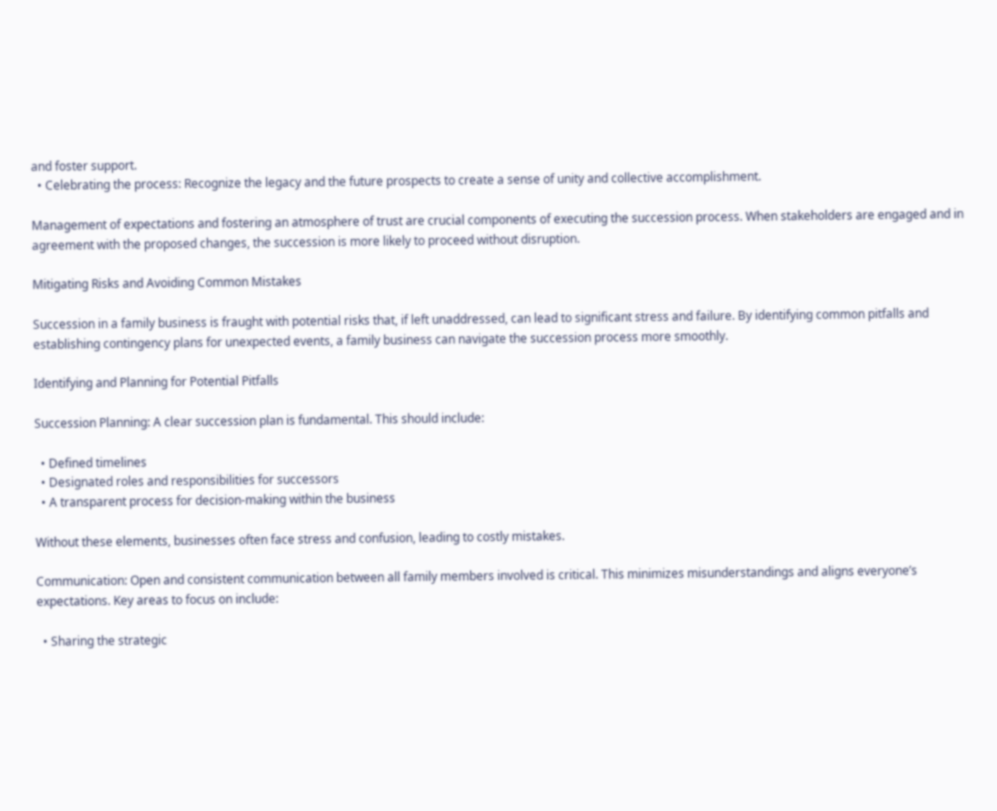and foster support.
  • Celebrating the process: Recognize the legacy and the future prospects to create a sense of unity and collective accomplishment.

Management of expectations and fostering an atmosphere of trust are crucial components of executing the succession process. When stakeholders are engaged and in agreement with the proposed changes, the succession is more likely to proceed without disruption.

Mitigating Risks and Avoiding Common Mistakes

Succession in a family business is fraught with potential risks that, if left unaddressed, can lead to significant stress and failure. By identifying common pitfalls and establishing contingency plans for unexpected events, a family business can navigate the succession process more smoothly.

Identifying and Planning for Potential Pitfalls

Succession Planning: A clear succession plan is fundamental. This should include:

  • Defined timelines
  • Designated roles and responsibilities for successors
  • A transparent process for decision-making within the business

Without these elements, businesses often face stress and confusion, leading to costly mistakes.

Communication: Open and consistent communication between all family members involved is critical. This minimizes misunderstandings and aligns everyone’s expectations. Key areas to focus on include:

  • Sharing the strategic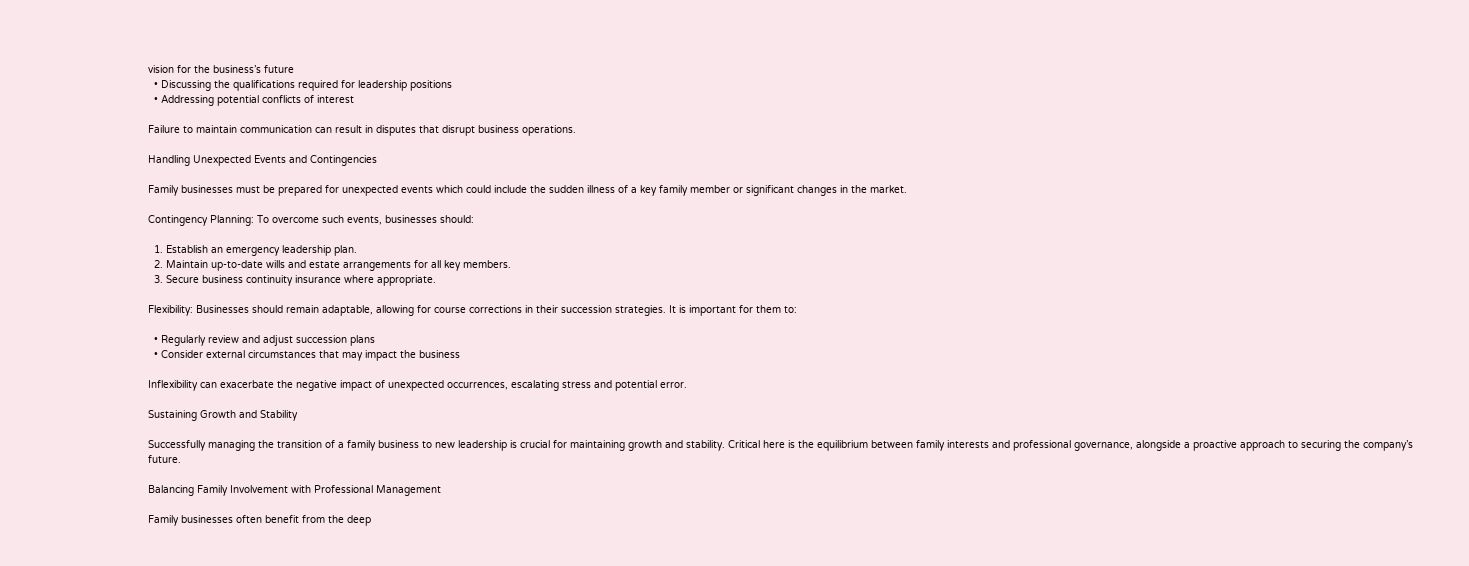vision for the business’s future
  • Discussing the qualifications required for leadership positions
  • Addressing potential conflicts of interest

Failure to maintain communication can result in disputes that disrupt business operations.

Handling Unexpected Events and Contingencies

Family businesses must be prepared for unexpected events which could include the sudden illness of a key family member or significant changes in the market.

Contingency Planning: To overcome such events, businesses should:

  1. Establish an emergency leadership plan.
  2. Maintain up-to-date wills and estate arrangements for all key members.
  3. Secure business continuity insurance where appropriate.

Flexibility: Businesses should remain adaptable, allowing for course corrections in their succession strategies. It is important for them to:

  • Regularly review and adjust succession plans
  • Consider external circumstances that may impact the business

Inflexibility can exacerbate the negative impact of unexpected occurrences, escalating stress and potential error.

Sustaining Growth and Stability

Successfully managing the transition of a family business to new leadership is crucial for maintaining growth and stability. Critical here is the equilibrium between family interests and professional governance, alongside a proactive approach to securing the company’s future.

Balancing Family Involvement with Professional Management

Family businesses often benefit from the deep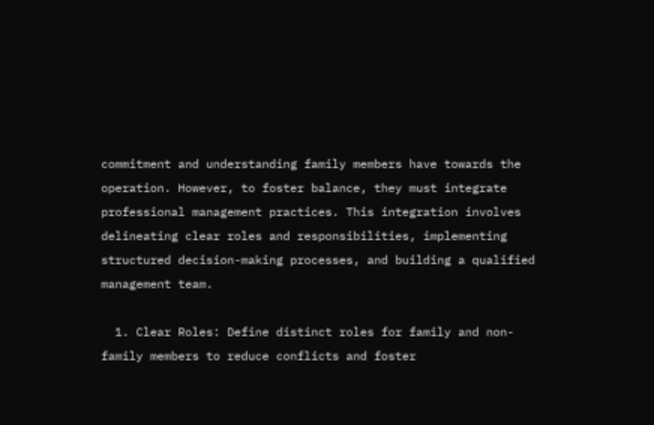commitment and understanding family members have towards the operation. However, to foster balance, they must integrate professional management practices. This integration involves delineating clear roles and responsibilities, implementing structured decision-making processes, and building a qualified management team.

  1. Clear Roles: Define distinct roles for family and non-family members to reduce conflicts and foster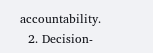accountability.
  2. Decision-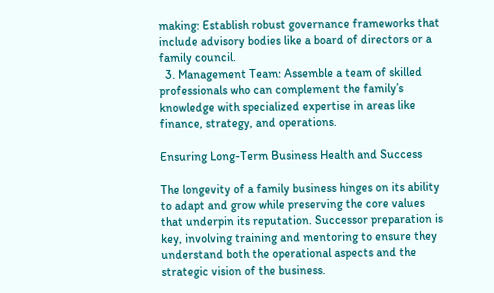making: Establish robust governance frameworks that include advisory bodies like a board of directors or a family council.
  3. Management Team: Assemble a team of skilled professionals who can complement the family’s knowledge with specialized expertise in areas like finance, strategy, and operations.

Ensuring Long-Term Business Health and Success

The longevity of a family business hinges on its ability to adapt and grow while preserving the core values that underpin its reputation. Successor preparation is key, involving training and mentoring to ensure they understand both the operational aspects and the strategic vision of the business.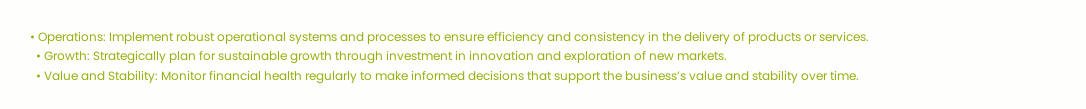• Operations: Implement robust operational systems and processes to ensure efficiency and consistency in the delivery of products or services.
  • Growth: Strategically plan for sustainable growth through investment in innovation and exploration of new markets.
  • Value and Stability: Monitor financial health regularly to make informed decisions that support the business’s value and stability over time.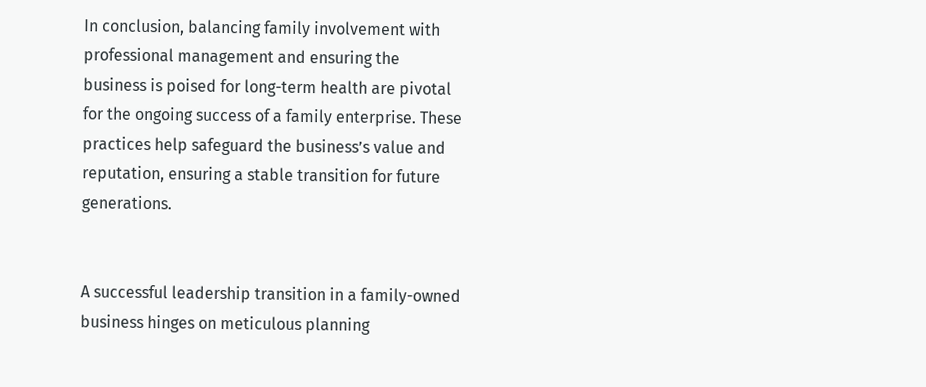In conclusion, balancing family involvement with professional management and ensuring the business is poised for long-term health are pivotal for the ongoing success of a family enterprise. These practices help safeguard the business’s value and reputation, ensuring a stable transition for future generations.


A successful leadership transition in a family-owned business hinges on meticulous planning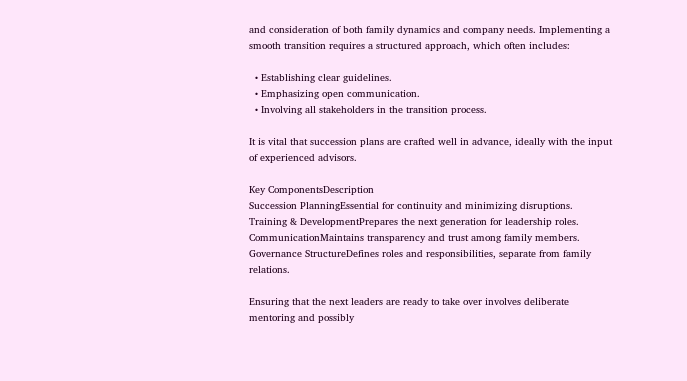and consideration of both family dynamics and company needs. Implementing a smooth transition requires a structured approach, which often includes:

  • Establishing clear guidelines.
  • Emphasizing open communication.
  • Involving all stakeholders in the transition process.

It is vital that succession plans are crafted well in advance, ideally with the input of experienced advisors.

Key ComponentsDescription
Succession PlanningEssential for continuity and minimizing disruptions.
Training & DevelopmentPrepares the next generation for leadership roles.
CommunicationMaintains transparency and trust among family members.
Governance StructureDefines roles and responsibilities, separate from family relations.

Ensuring that the next leaders are ready to take over involves deliberate mentoring and possibly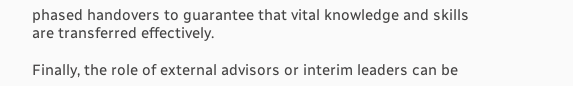phased handovers to guarantee that vital knowledge and skills are transferred effectively.

Finally, the role of external advisors or interim leaders can be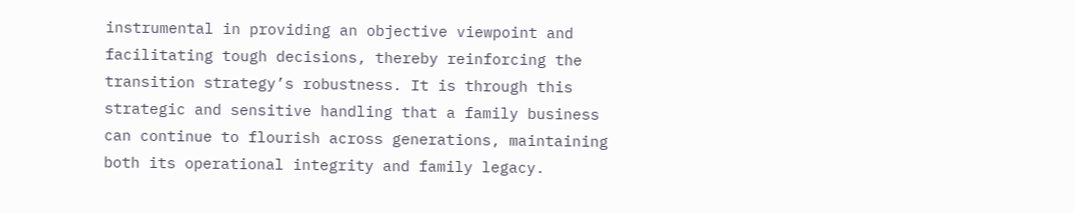instrumental in providing an objective viewpoint and facilitating tough decisions, thereby reinforcing the transition strategy’s robustness. It is through this strategic and sensitive handling that a family business can continue to flourish across generations, maintaining both its operational integrity and family legacy.